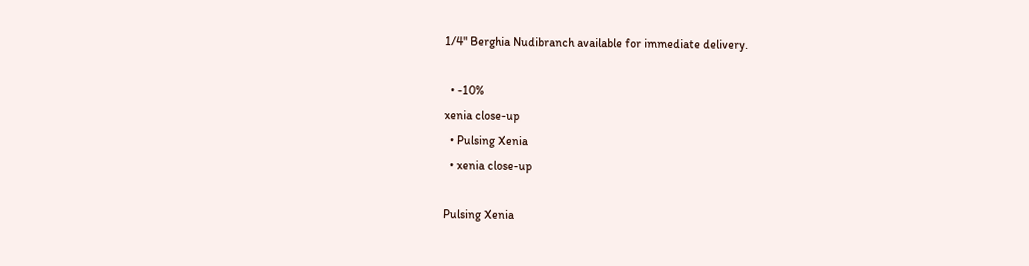1/4" Berghia Nudibranch available for immediate delivery.

  • -10%
xenia close-up
  • Pulsing Xenia
  • xenia close-up

Pulsing Xenia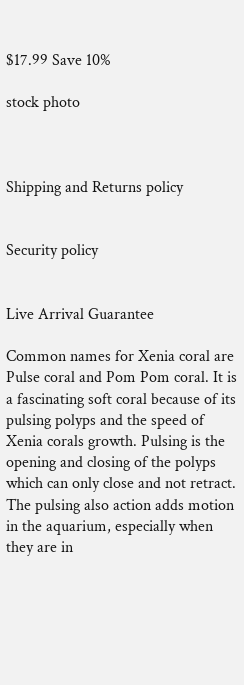$17.99 Save 10%

stock photo



Shipping and Returns policy


Security policy


Live Arrival Guarantee

Common names for Xenia coral are Pulse coral and Pom Pom coral. It is a fascinating soft coral because of its pulsing polyps and the speed of Xenia corals growth. Pulsing is the opening and closing of the polyps which can only close and not retract. The pulsing also action adds motion in the aquarium, especially when they are in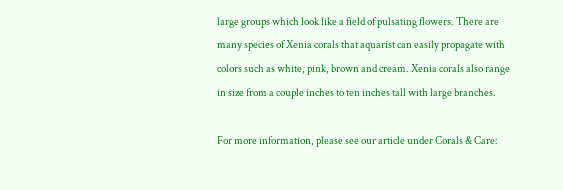large groups which look like a field of pulsating flowers. There are many species of Xenia corals that aquarist can easily propagate with colors such as white, pink, brown and cream. Xenia corals also range in size from a couple inches to ten inches tall with large branches.

For more information, please see our article under Corals & Care: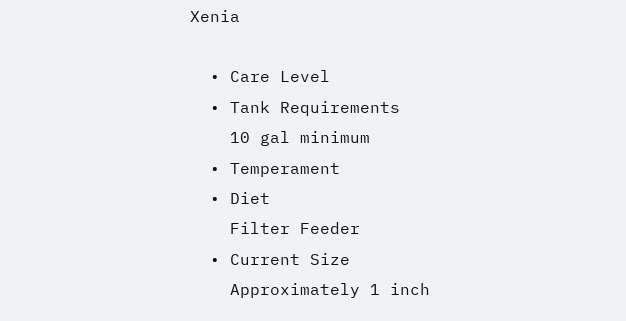Xenia

  • Care Level
  • Tank Requirements
    10 gal minimum
  • Temperament
  • Diet
    Filter Feeder
  • Current Size
    Approximately 1 inch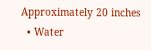Approximately 20 inches
  • Water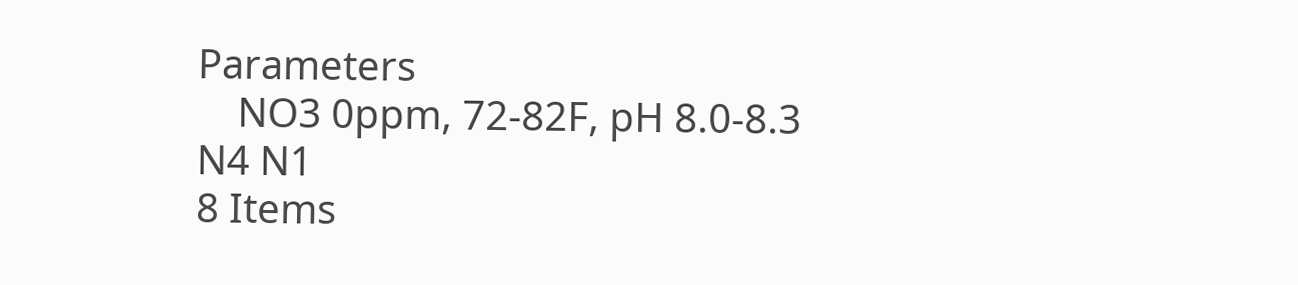Parameters
    NO3 0ppm, 72-82F, pH 8.0-8.3
N4 N1
8 Items